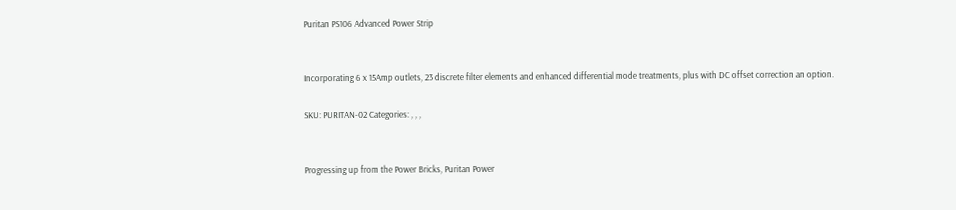Puritan PS106 Advanced Power Strip


Incorporating 6 x 15Amp outlets, 23 discrete filter elements and enhanced differential mode treatments, plus with DC offset correction an option.

SKU: PURITAN-02 Categories: , , ,


Progressing up from the Power Bricks, Puritan Power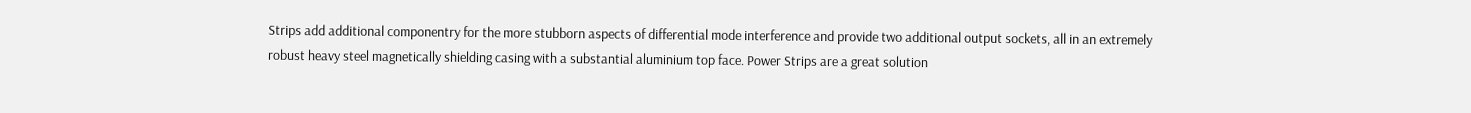Strips add additional componentry for the more stubborn aspects of differential mode interference and provide two additional output sockets, all in an extremely robust heavy steel magnetically shielding casing with a substantial aluminium top face. Power Strips are a great solution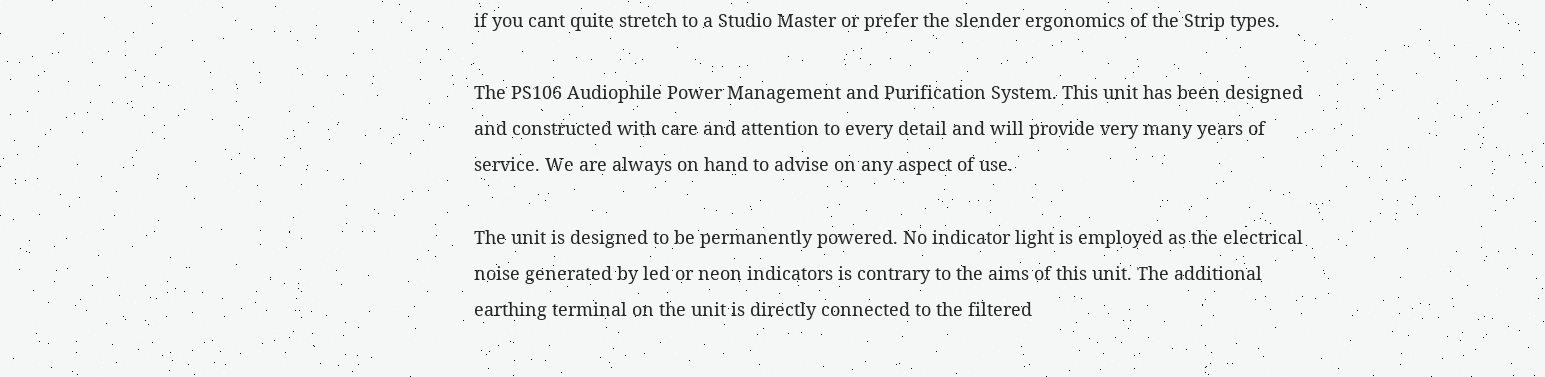if you cant quite stretch to a Studio Master or prefer the slender ergonomics of the Strip types.

The PS106 Audiophile Power Management and Purification System. This unit has been designed and constructed with care and attention to every detail and will provide very many years of service. We are always on hand to advise on any aspect of use.

The unit is designed to be permanently powered. No indicator light is employed as the electrical noise generated by led or neon indicators is contrary to the aims of this unit. The additional earthing terminal on the unit is directly connected to the filtered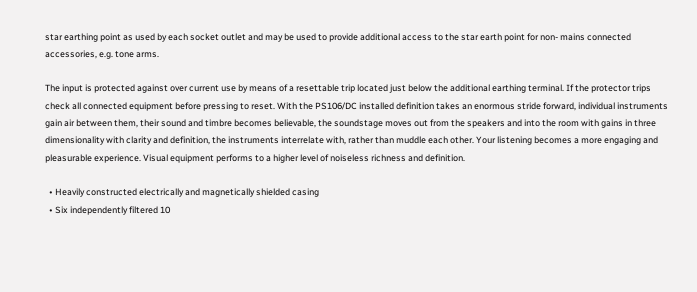star earthing point as used by each socket outlet and may be used to provide additional access to the star earth point for non- mains connected accessories, e.g. tone arms.

The input is protected against over current use by means of a resettable trip located just below the additional earthing terminal. If the protector trips check all connected equipment before pressing to reset. With the PS106/DC installed definition takes an enormous stride forward, individual instruments gain air between them, their sound and timbre becomes believable, the soundstage moves out from the speakers and into the room with gains in three dimensionality with clarity and definition, the instruments interrelate with, rather than muddle each other. Your listening becomes a more engaging and pleasurable experience. Visual equipment performs to a higher level of noiseless richness and definition.

  • Heavily constructed electrically and magnetically shielded casing
  • Six independently filtered 10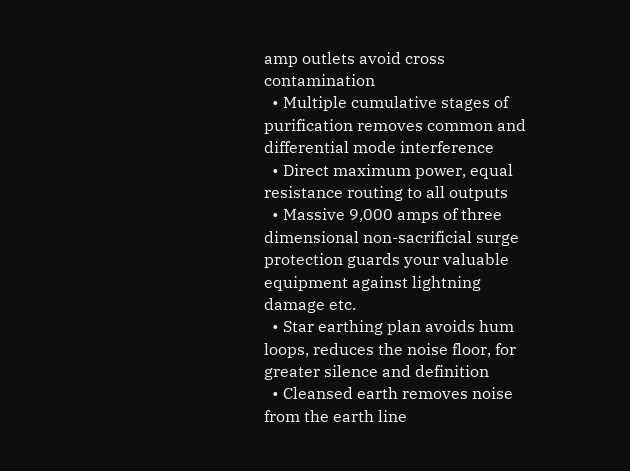amp outlets avoid cross contamination
  • Multiple cumulative stages of purification removes common and differential mode interference
  • Direct maximum power, equal resistance routing to all outputs
  • Massive 9,000 amps of three dimensional non-sacrificial surge protection guards your valuable equipment against lightning damage etc.
  • Star earthing plan avoids hum loops, reduces the noise floor, for greater silence and definition
  • Cleansed earth removes noise from the earth line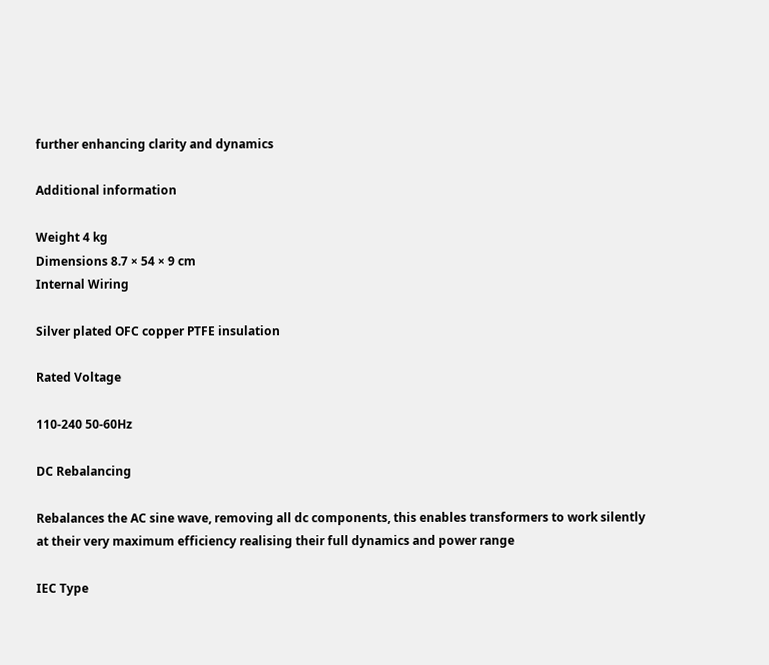further enhancing clarity and dynamics

Additional information

Weight 4 kg
Dimensions 8.7 × 54 × 9 cm
Internal Wiring

Silver plated OFC copper PTFE insulation

Rated Voltage

110-240 50-60Hz

DC Rebalancing

Rebalances the AC sine wave, removing all dc components, this enables transformers to work silently at their very maximum efficiency realising their full dynamics and power range

IEC Type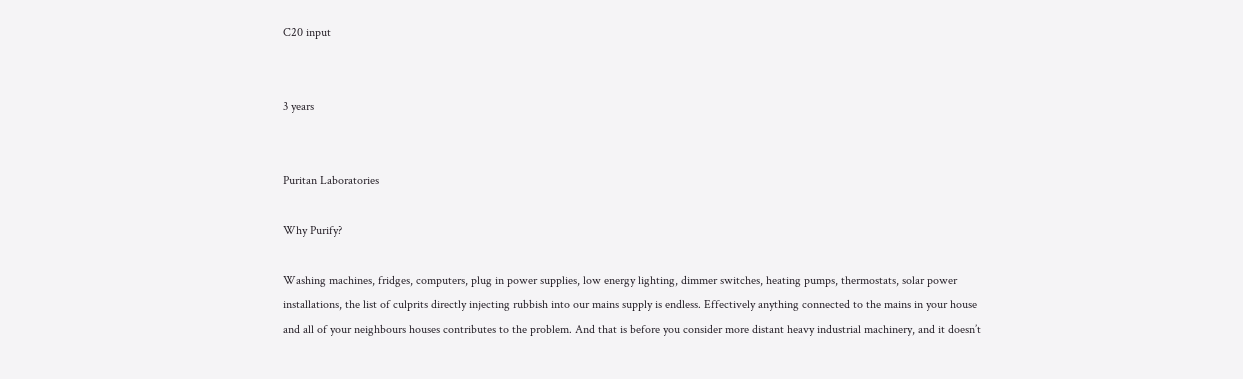C20 input


3 years


Puritan Laboratories

Why Purify?

Washing machines, fridges, computers, plug in power supplies, low energy lighting, dimmer switches, heating pumps, thermostats, solar power installations, the list of culprits directly injecting rubbish into our mains supply is endless. Effectively anything connected to the mains in your house and all of your neighbours houses contributes to the problem. And that is before you consider more distant heavy industrial machinery, and it doesn’t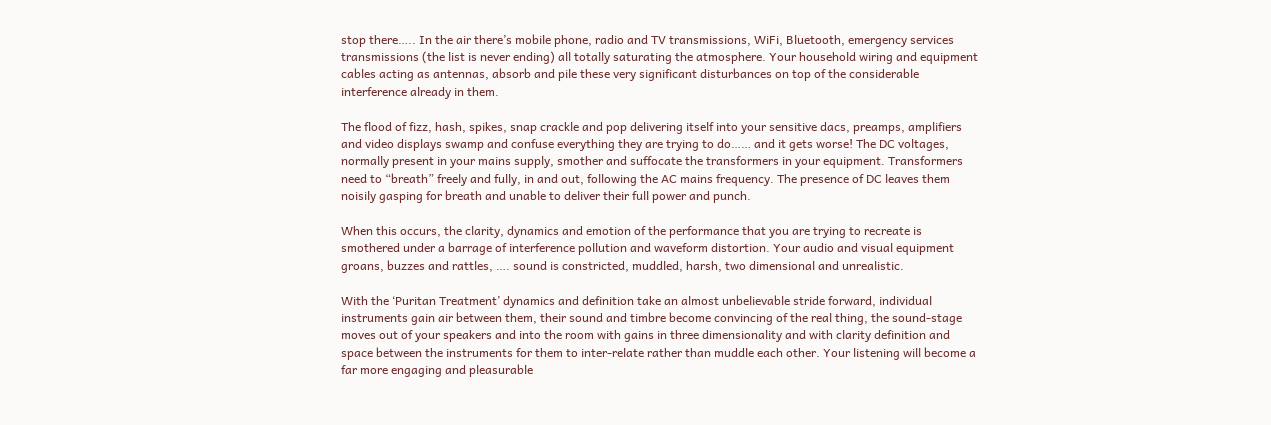stop there….. In the air there’s mobile phone, radio and TV transmissions, WiFi, Bluetooth, emergency services transmissions (the list is never ending) all totally saturating the atmosphere. Your household wiring and equipment cables acting as antennas, absorb and pile these very significant disturbances on top of the considerable interference already in them.

The flood of fizz, hash, spikes, snap crackle and pop delivering itself into your sensitive dacs, preamps, amplifiers and video displays swamp and confuse everything they are trying to do…… and it gets worse! The DC voltages, normally present in your mains supply, smother and suffocate the transformers in your equipment. Transformers need to “breath” freely and fully, in and out, following the AC mains frequency. The presence of DC leaves them noisily gasping for breath and unable to deliver their full power and punch.

When this occurs, the clarity, dynamics and emotion of the performance that you are trying to recreate is smothered under a barrage of interference pollution and waveform distortion. Your audio and visual equipment groans, buzzes and rattles, …. sound is constricted, muddled, harsh, two dimensional and unrealistic.

With the ‘Puritan Treatment’ dynamics and definition take an almost unbelievable stride forward, individual instruments gain air between them, their sound and timbre become convincing of the real thing, the sound-stage moves out of your speakers and into the room with gains in three dimensionality and with clarity definition and space between the instruments for them to inter-relate rather than muddle each other. Your listening will become a far more engaging and pleasurable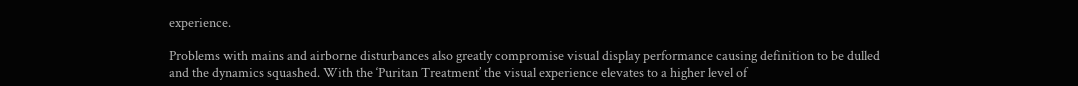experience.

Problems with mains and airborne disturbances also greatly compromise visual display performance causing definition to be dulled and the dynamics squashed. With the ‘Puritan Treatment’ the visual experience elevates to a higher level of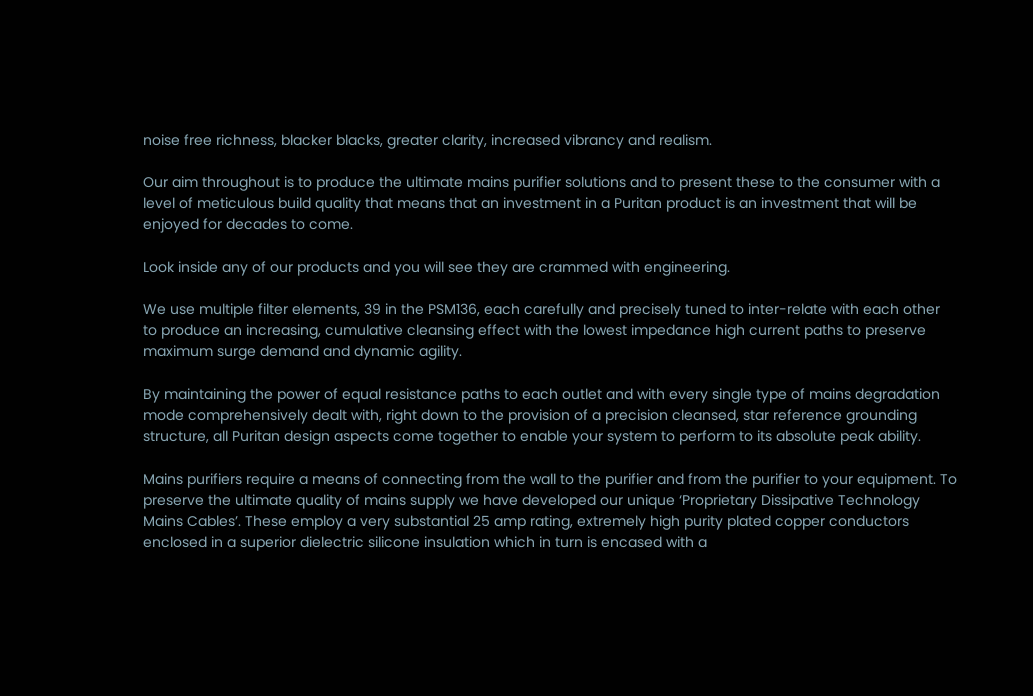noise free richness, blacker blacks, greater clarity, increased vibrancy and realism.

Our aim throughout is to produce the ultimate mains purifier solutions and to present these to the consumer with a level of meticulous build quality that means that an investment in a Puritan product is an investment that will be enjoyed for decades to come.

Look inside any of our products and you will see they are crammed with engineering.

We use multiple filter elements, 39 in the PSM136, each carefully and precisely tuned to inter-relate with each other to produce an increasing, cumulative cleansing effect with the lowest impedance high current paths to preserve maximum surge demand and dynamic agility.

By maintaining the power of equal resistance paths to each outlet and with every single type of mains degradation mode comprehensively dealt with, right down to the provision of a precision cleansed, star reference grounding structure, all Puritan design aspects come together to enable your system to perform to its absolute peak ability.

Mains purifiers require a means of connecting from the wall to the purifier and from the purifier to your equipment. To preserve the ultimate quality of mains supply we have developed our unique ‘Proprietary Dissipative Technology Mains Cables’. These employ a very substantial 25 amp rating, extremely high purity plated copper conductors enclosed in a superior dielectric silicone insulation which in turn is encased with a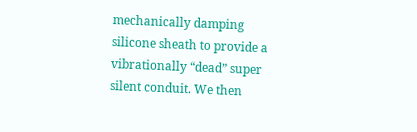mechanically damping silicone sheath to provide a vibrationally “dead” super silent conduit. We then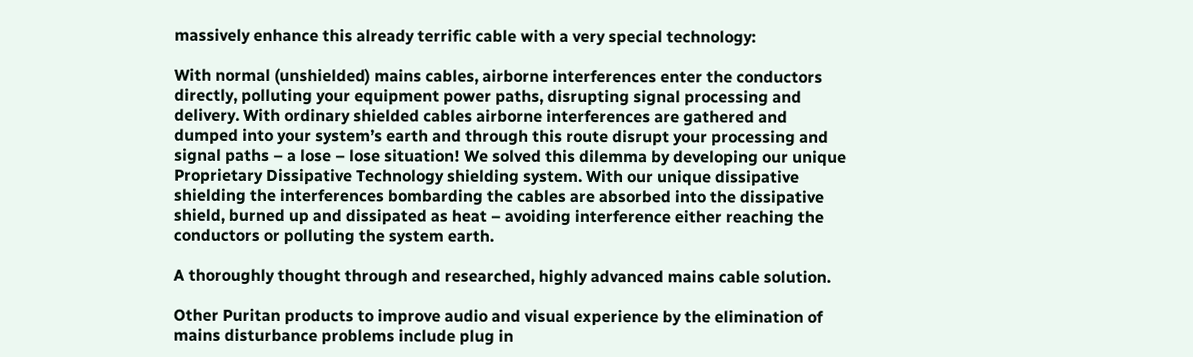massively enhance this already terrific cable with a very special technology:

With normal (unshielded) mains cables, airborne interferences enter the conductors directly, polluting your equipment power paths, disrupting signal processing and delivery. With ordinary shielded cables airborne interferences are gathered and dumped into your system’s earth and through this route disrupt your processing and signal paths – a lose – lose situation! We solved this dilemma by developing our unique Proprietary Dissipative Technology shielding system. With our unique dissipative shielding the interferences bombarding the cables are absorbed into the dissipative shield, burned up and dissipated as heat – avoiding interference either reaching the conductors or polluting the system earth.

A thoroughly thought through and researched, highly advanced mains cable solution.

Other Puritan products to improve audio and visual experience by the elimination of mains disturbance problems include plug in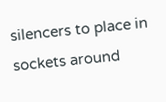silencers to place in sockets around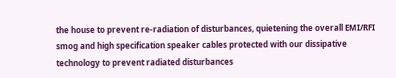the house to prevent re-radiation of disturbances, quietening the overall EMI/RFI smog and high specification speaker cables protected with our dissipative technology to prevent radiated disturbances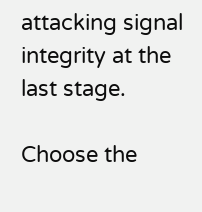attacking signal integrity at the last stage.

Choose the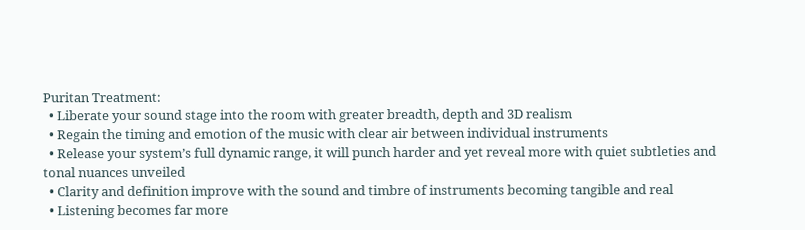Puritan Treatment:
  • Liberate your sound stage into the room with greater breadth, depth and 3D realism
  • Regain the timing and emotion of the music with clear air between individual instruments
  • Release your system’s full dynamic range, it will punch harder and yet reveal more with quiet subtleties and tonal nuances unveiled
  • Clarity and definition improve with the sound and timbre of instruments becoming tangible and real
  • Listening becomes far more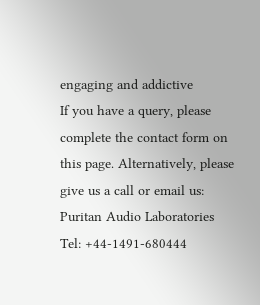engaging and addictive
If you have a query, please complete the contact form on this page. Alternatively, please give us a call or email us: Puritan Audio Laboratories Tel: +44-1491-680444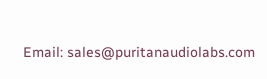Email: sales@puritanaudiolabs.com